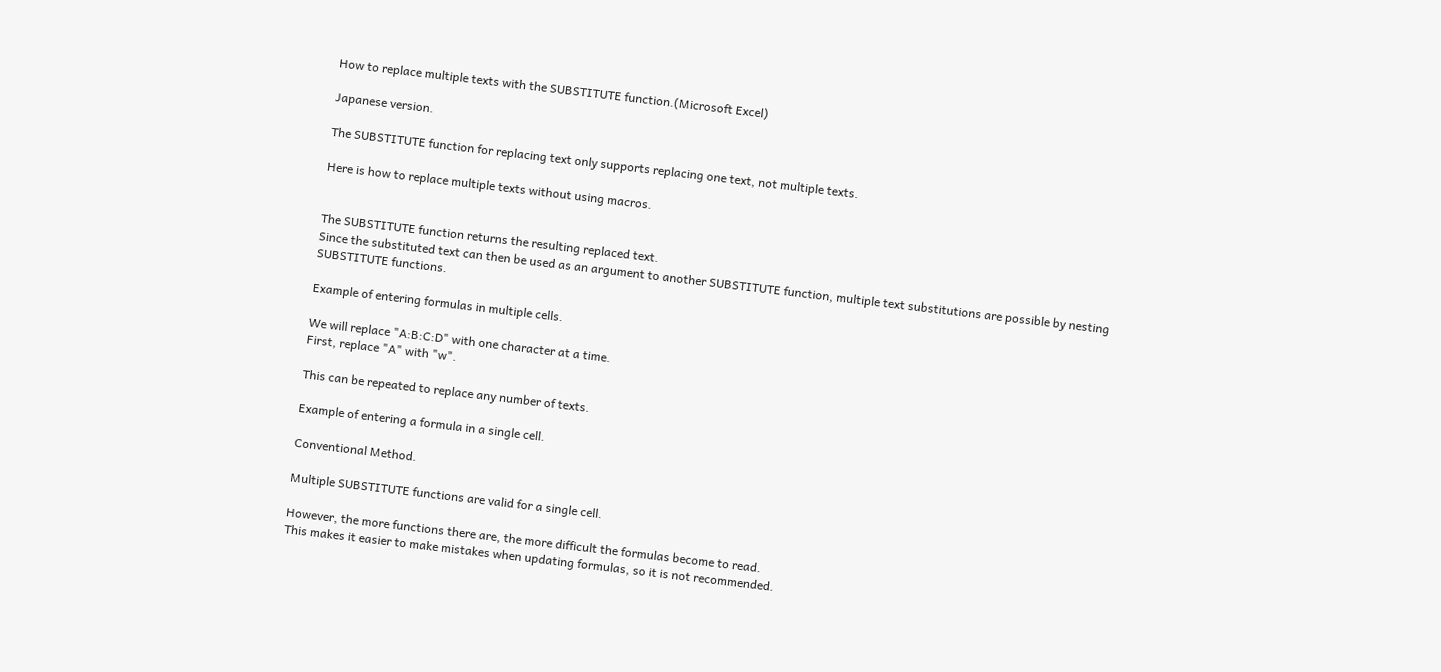How to replace multiple texts with the SUBSTITUTE function.(Microsoft Excel)

Japanese version.

The SUBSTITUTE function for replacing text only supports replacing one text, not multiple texts.

Here is how to replace multiple texts without using macros.


The SUBSTITUTE function returns the resulting replaced text.
Since the substituted text can then be used as an argument to another SUBSTITUTE function, multiple text substitutions are possible by nesting SUBSTITUTE functions.

Example of entering formulas in multiple cells.

We will replace "A:B:C:D" with one character at a time.
First, replace "A" with "w".

This can be repeated to replace any number of texts.

Example of entering a formula in a single cell.

Conventional Method.

Multiple SUBSTITUTE functions are valid for a single cell.

However, the more functions there are, the more difficult the formulas become to read.
This makes it easier to make mistakes when updating formulas, so it is not recommended.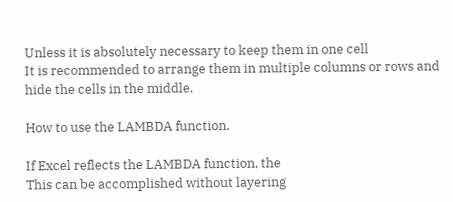Unless it is absolutely necessary to keep them in one cell
It is recommended to arrange them in multiple columns or rows and hide the cells in the middle.

How to use the LAMBDA function.

If Excel reflects the LAMBDA function, the
This can be accomplished without layering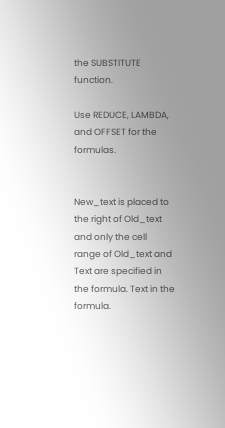the SUBSTITUTE function.

Use REDUCE, LAMBDA, and OFFSET for the formulas.


New_text is placed to the right of Old_text and only the cell range of Old_text and Text are specified in the formula. Text in the formula.